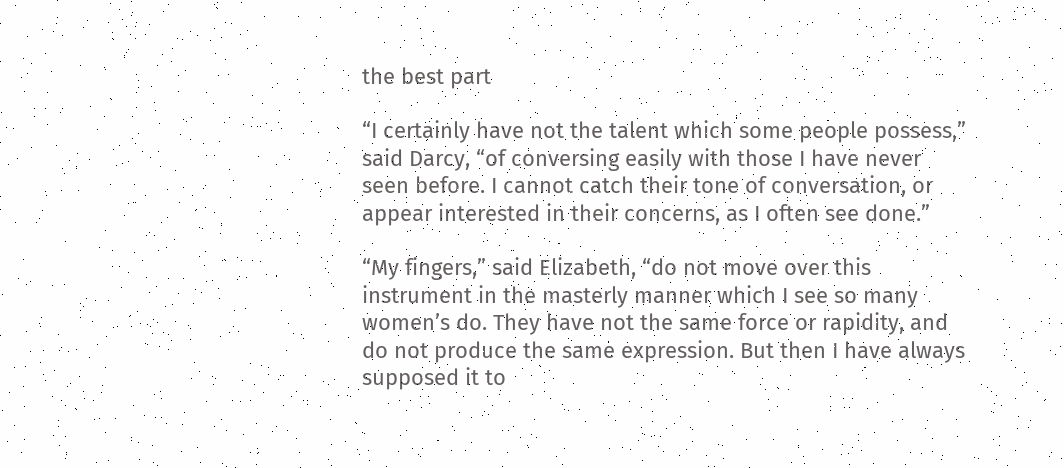the best part

“I certainly have not the talent which some people possess,” said Darcy, “of conversing easily with those I have never seen before. I cannot catch their tone of conversation, or appear interested in their concerns, as I often see done.”

“My fingers,” said Elizabeth, “do not move over this instrument in the masterly manner which I see so many women’s do. They have not the same force or rapidity, and do not produce the same expression. But then I have always supposed it to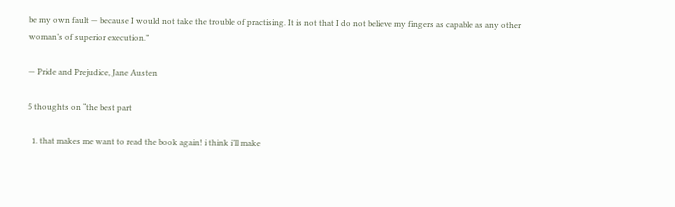be my own fault — because I would not take the trouble of practising. It is not that I do not believe my fingers as capable as any other woman’s of superior execution.”

— Pride and Prejudice, Jane Austen

5 thoughts on “the best part

  1. that makes me want to read the book again! i think i’ll make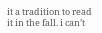it a tradition to read it in the fall. i can’t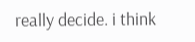really decide. i think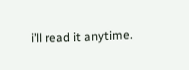i’ll read it anytime.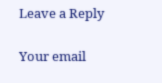Leave a Reply

Your email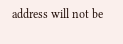address will not be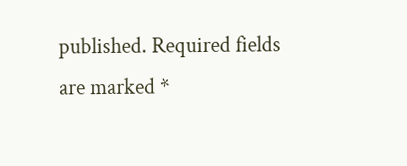published. Required fields are marked *